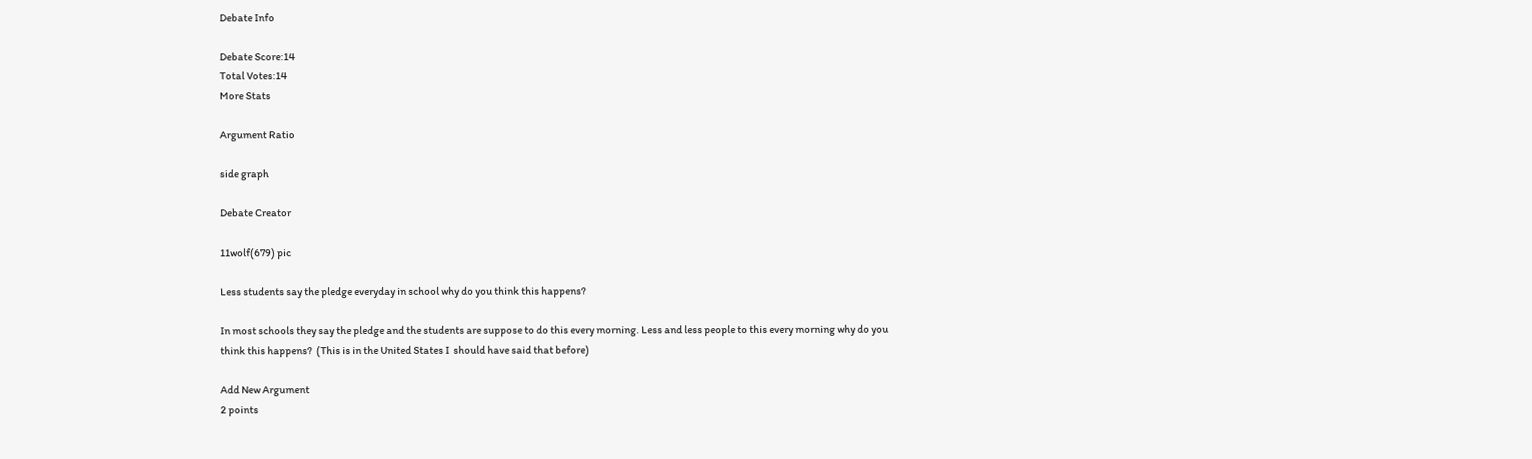Debate Info

Debate Score:14
Total Votes:14
More Stats

Argument Ratio

side graph

Debate Creator

11wolf(679) pic

Less students say the pledge everyday in school why do you think this happens?

In most schools they say the pledge and the students are suppose to do this every morning. Less and less people to this every morning why do you think this happens?  (This is in the United States I  should have said that before)

Add New Argument
2 points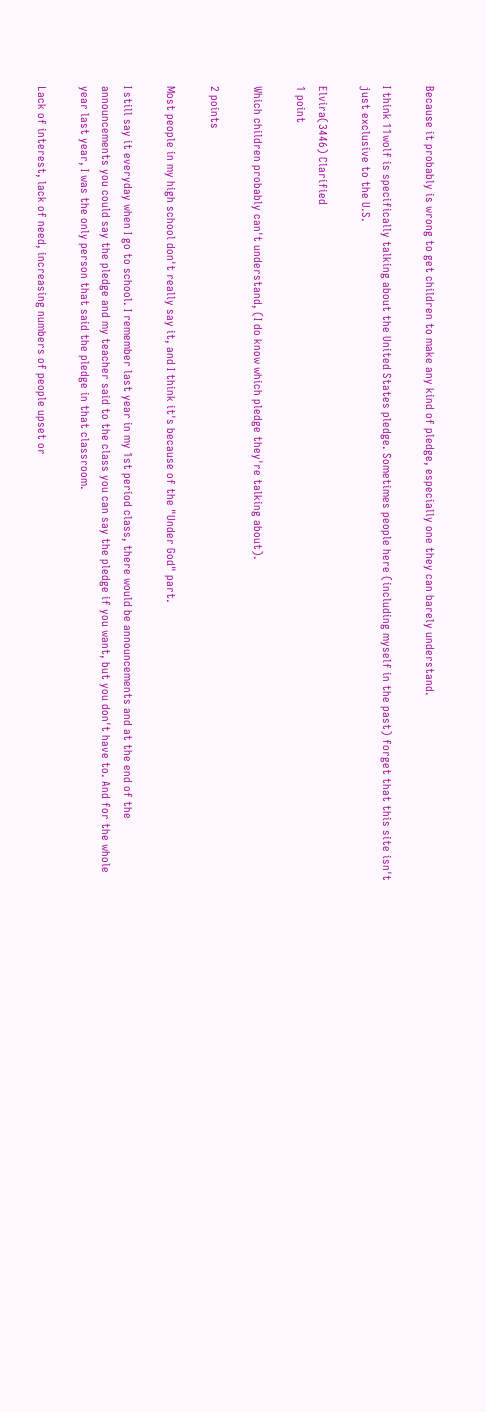Because it probably is wrong to get children to make any kind of pledge, especially one they can barely understand.

I think 11wolf is specifically talking about the United States pledge. Sometimes people here (including myself in the past) forget that this site isn't just exclusive to the U.S.

Elvira(3446) Clarified
1 point

Which children probably can't understand, (I do know which pledge they're talking about).

2 points

Most people in my high school don't really say it, and I think it's because of the "Under God" part.

I still say it everyday when I go to school. I remember last year in my 1st period class, there would be announcements and at the end of the announcements you could say the pledge and my teacher said to the class you can say the pledge if you want, but you don't have to. And for the whole year last year, I was the only person that said the pledge in that classroom.

Lack of interest, lack of need, increasing numbers of people upset or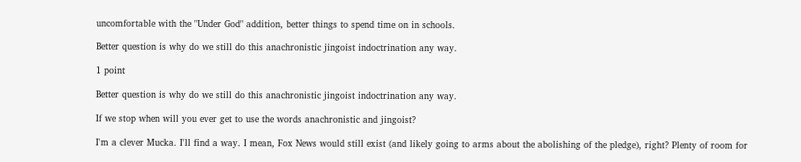uncomfortable with the "Under God" addition, better things to spend time on in schools.

Better question is why do we still do this anachronistic jingoist indoctrination any way.

1 point

Better question is why do we still do this anachronistic jingoist indoctrination any way.

If we stop when will you ever get to use the words anachronistic and jingoist?

I'm a clever Mucka. I'll find a way. I mean, Fox News would still exist (and likely going to arms about the abolishing of the pledge), right? Plenty of room for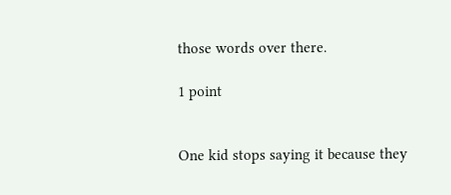those words over there.

1 point


One kid stops saying it because they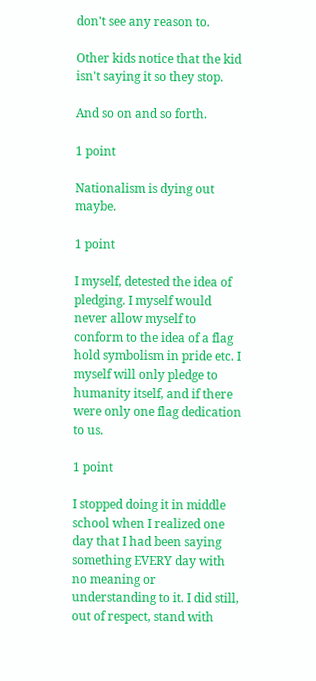don't see any reason to.

Other kids notice that the kid isn't saying it so they stop.

And so on and so forth.

1 point

Nationalism is dying out maybe.

1 point

I myself, detested the idea of pledging. I myself would never allow myself to conform to the idea of a flag hold symbolism in pride etc. I myself will only pledge to humanity itself, and if there were only one flag dedication to us.

1 point

I stopped doing it in middle school when I realized one day that I had been saying something EVERY day with no meaning or understanding to it. I did still, out of respect, stand with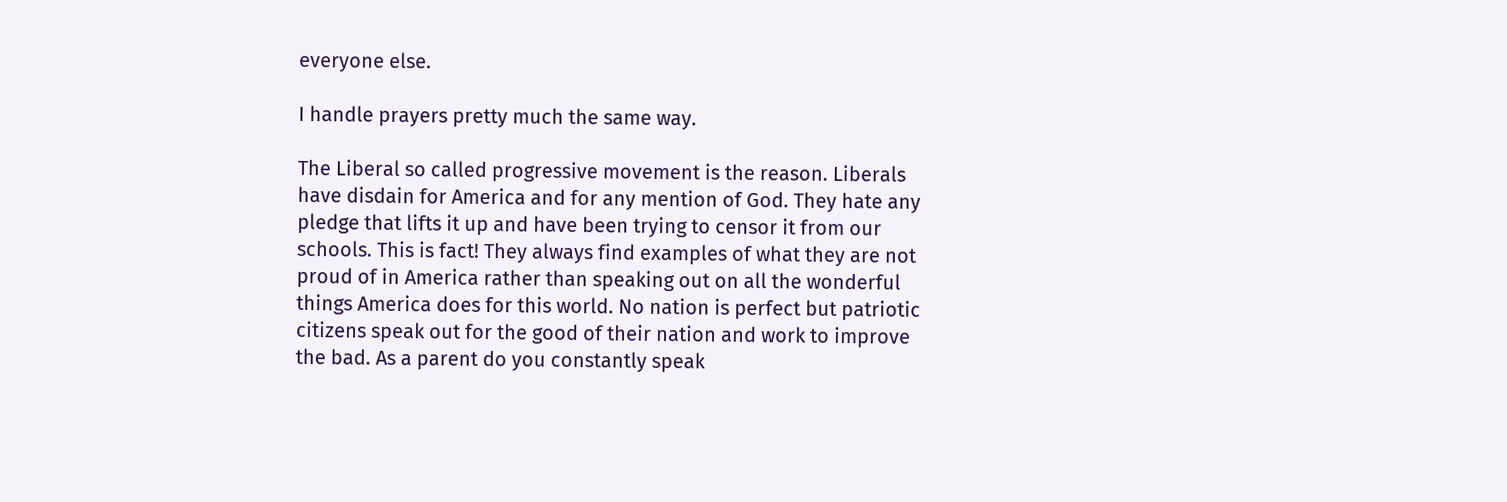everyone else.

I handle prayers pretty much the same way.

The Liberal so called progressive movement is the reason. Liberals have disdain for America and for any mention of God. They hate any pledge that lifts it up and have been trying to censor it from our schools. This is fact! They always find examples of what they are not proud of in America rather than speaking out on all the wonderful things America does for this world. No nation is perfect but patriotic citizens speak out for the good of their nation and work to improve the bad. As a parent do you constantly speak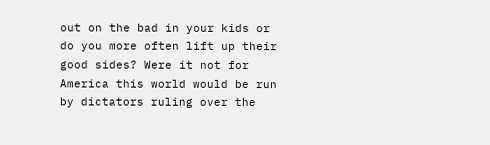out on the bad in your kids or do you more often lift up their good sides? Were it not for America this world would be run by dictators ruling over the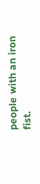people with an iron fist.